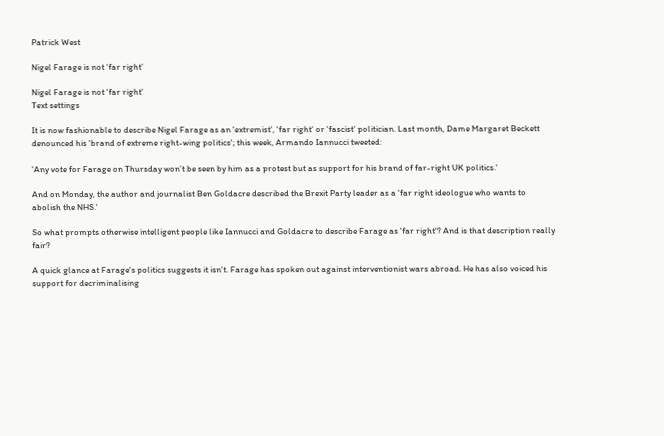Patrick West

Nigel Farage is not ‘far right’

Nigel Farage is not 'far right'
Text settings

It is now fashionable to describe Nigel Farage as an 'extremist', 'far right' or 'fascist' politician. Last month, Dame Margaret Beckett denounced his 'brand of extreme right-wing politics'; this week, Armando Iannucci tweeted:

'Any vote for Farage on Thursday won’t be seen by him as a protest but as support for his brand of far-right UK politics.'

And on Monday, the author and journalist Ben Goldacre described the Brexit Party leader as a 'far right ideologue who wants to abolish the NHS.'

So what prompts otherwise intelligent people like Iannucci and Goldacre to describe Farage as 'far right'? And is that description really fair?

A quick glance at Farage's politics suggests it isn't. Farage has spoken out against interventionist wars abroad. He has also voiced his support for decriminalising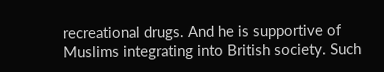recreational drugs. And he is supportive of Muslims integrating into British society. Such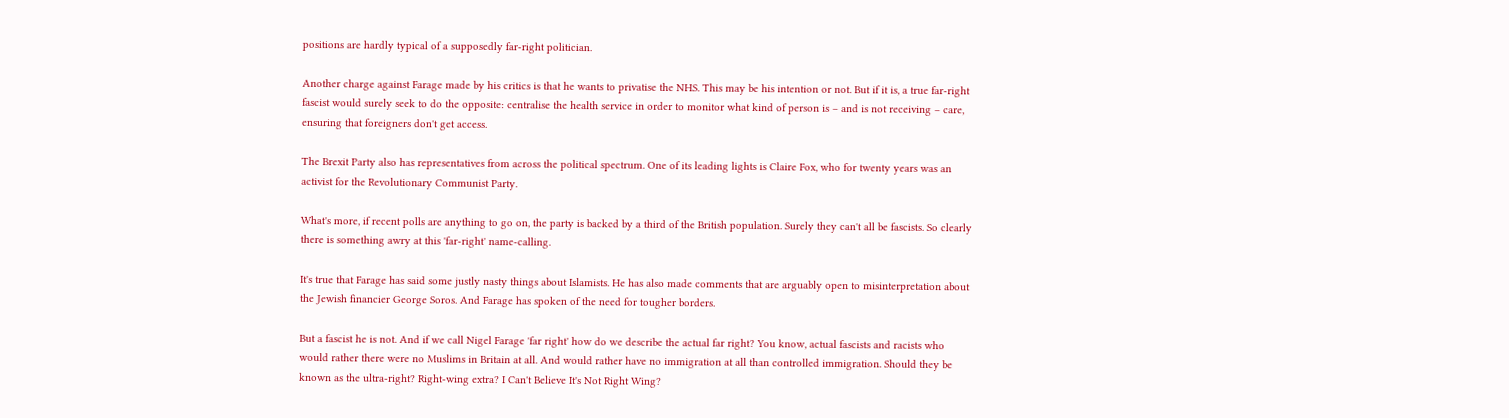positions are hardly typical of a supposedly far-right politician.

Another charge against Farage made by his critics is that he wants to privatise the NHS. This may be his intention or not. But if it is, a true far-right fascist would surely seek to do the opposite: centralise the health service in order to monitor what kind of person is – and is not receiving – care, ensuring that foreigners don't get access.

The Brexit Party also has representatives from across the political spectrum. One of its leading lights is Claire Fox, who for twenty years was an activist for the Revolutionary Communist Party.

What's more, if recent polls are anything to go on, the party is backed by a third of the British population. Surely they can't all be fascists. So clearly there is something awry at this 'far-right' name-calling.

It's true that Farage has said some justly nasty things about Islamists. He has also made comments that are arguably open to misinterpretation about the Jewish financier George Soros. And Farage has spoken of the need for tougher borders.

But a fascist he is not. And if we call Nigel Farage 'far right' how do we describe the actual far right? You know, actual fascists and racists who would rather there were no Muslims in Britain at all. And would rather have no immigration at all than controlled immigration. Should they be known as the ultra-right? Right-wing extra? I Can't Believe It's Not Right Wing?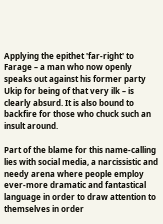Applying the epithet 'far-right' to Farage – a man who now openly speaks out against his former party Ukip for being of that very ilk – is clearly absurd. It is also bound to backfire for those who chuck such an insult around.

Part of the blame for this name-calling lies with social media, a narcissistic and needy arena where people employ ever-more dramatic and fantastical language in order to draw attention to themselves in order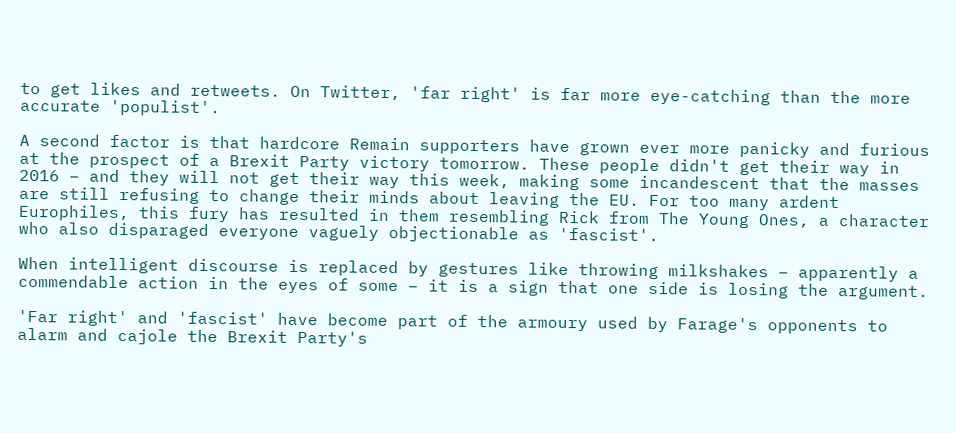to get likes and retweets. On Twitter, 'far right' is far more eye-catching than the more accurate 'populist'.

A second factor is that hardcore Remain supporters have grown ever more panicky and furious at the prospect of a Brexit Party victory tomorrow. These people didn't get their way in 2016 – and they will not get their way this week, making some incandescent that the masses are still refusing to change their minds about leaving the EU. For too many ardent Europhiles, this fury has resulted in them resembling Rick from The Young Ones, a character who also disparaged everyone vaguely objectionable as 'fascist'.

When intelligent discourse is replaced by gestures like throwing milkshakes – apparently a commendable action in the eyes of some – it is a sign that one side is losing the argument.

'Far right' and 'fascist' have become part of the armoury used by Farage's opponents to alarm and cajole the Brexit Party's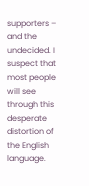supporters – and the undecided. I suspect that most people will see through this desperate distortion of the English language.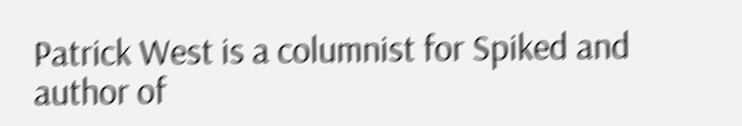Patrick West is a columnist for Spiked and author of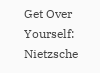Get Over Yourself: Nietzsche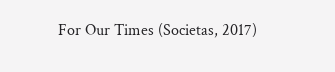For Our Times (Societas, 2017)